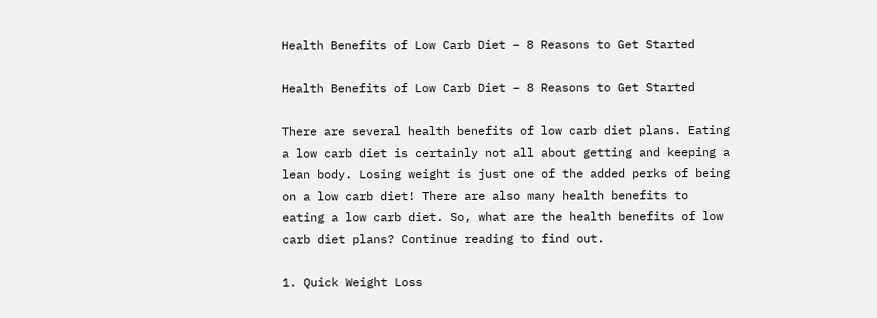Health Benefits of Low Carb Diet – 8 Reasons to Get Started

Health Benefits of Low Carb Diet – 8 Reasons to Get Started

There are several health benefits of low carb diet plans. Eating a low carb diet is certainly not all about getting and keeping a lean body. Losing weight is just one of the added perks of being on a low carb diet! There are also many health benefits to eating a low carb diet. So, what are the health benefits of low carb diet plans? Continue reading to find out.

1. Quick Weight Loss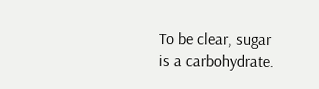To be clear, sugar is a carbohydrate.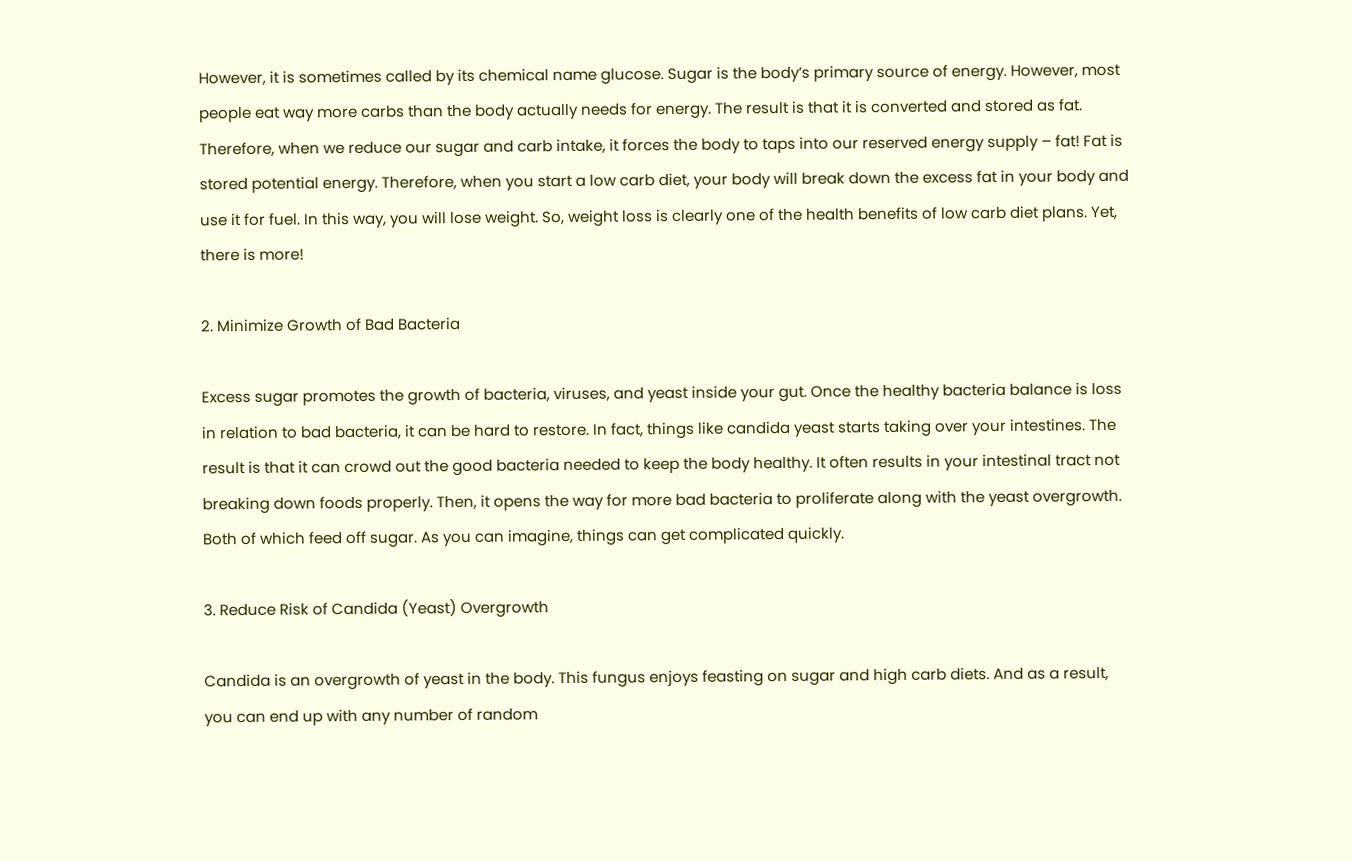However, it is sometimes called by its chemical name glucose. Sugar is the body’s primary source of energy. However, most people eat way more carbs than the body actually needs for energy. The result is that it is converted and stored as fat. Therefore, when we reduce our sugar and carb intake, it forces the body to taps into our reserved energy supply – fat! Fat is stored potential energy. Therefore, when you start a low carb diet, your body will break down the excess fat in your body and use it for fuel. In this way, you will lose weight. So, weight loss is clearly one of the health benefits of low carb diet plans. Yet, there is more!

2. Minimize Growth of Bad Bacteria

Excess sugar promotes the growth of bacteria, viruses, and yeast inside your gut. Once the healthy bacteria balance is loss in relation to bad bacteria, it can be hard to restore. In fact, things like candida yeast starts taking over your intestines. The result is that it can crowd out the good bacteria needed to keep the body healthy. It often results in your intestinal tract not breaking down foods properly. Then, it opens the way for more bad bacteria to proliferate along with the yeast overgrowth. Both of which feed off sugar. As you can imagine, things can get complicated quickly.

3. Reduce Risk of Candida (Yeast) Overgrowth

Candida is an overgrowth of yeast in the body. This fungus enjoys feasting on sugar and high carb diets. And as a result, you can end up with any number of random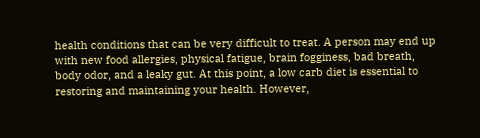health conditions that can be very difficult to treat. A person may end up with new food allergies, physical fatigue, brain fogginess, bad breath, body odor, and a leaky gut. At this point, a low carb diet is essential to restoring and maintaining your health. However,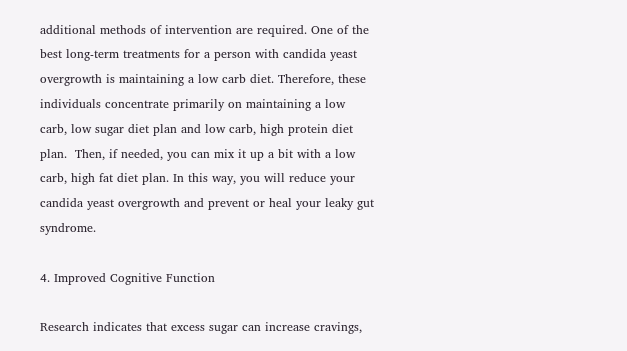additional methods of intervention are required. One of the best long-term treatments for a person with candida yeast overgrowth is maintaining a low carb diet. Therefore, these individuals concentrate primarily on maintaining a low carb, low sugar diet plan and low carb, high protein diet plan.  Then, if needed, you can mix it up a bit with a low carb, high fat diet plan. In this way, you will reduce your candida yeast overgrowth and prevent or heal your leaky gut syndrome.

4. Improved Cognitive Function

Research indicates that excess sugar can increase cravings,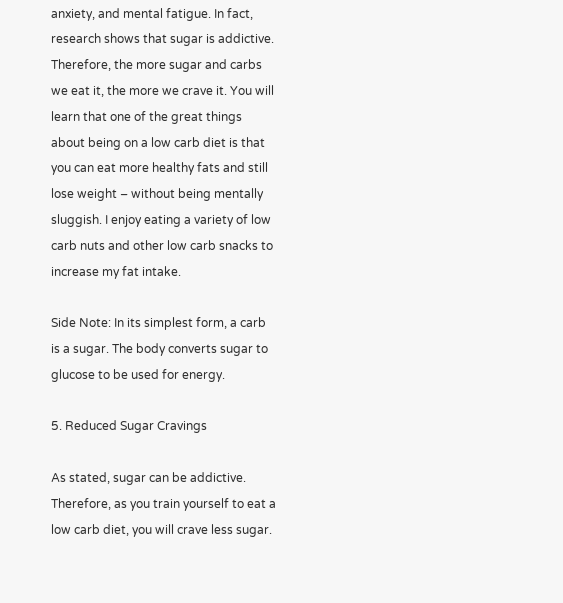anxiety, and mental fatigue. In fact, research shows that sugar is addictive. Therefore, the more sugar and carbs we eat it, the more we crave it. You will learn that one of the great things about being on a low carb diet is that you can eat more healthy fats and still lose weight – without being mentally sluggish. I enjoy eating a variety of low carb nuts and other low carb snacks to increase my fat intake.

Side Note: In its simplest form, a carb is a sugar. The body converts sugar to glucose to be used for energy.

5. Reduced Sugar Cravings

As stated, sugar can be addictive. Therefore, as you train yourself to eat a low carb diet, you will crave less sugar.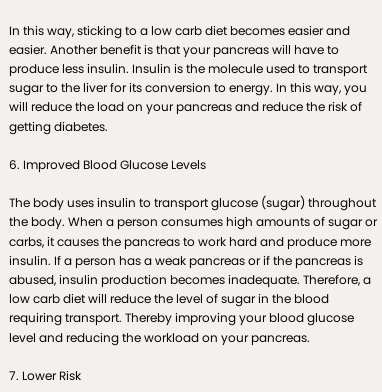In this way, sticking to a low carb diet becomes easier and easier. Another benefit is that your pancreas will have to produce less insulin. Insulin is the molecule used to transport sugar to the liver for its conversion to energy. In this way, you will reduce the load on your pancreas and reduce the risk of getting diabetes.

6. Improved Blood Glucose Levels

The body uses insulin to transport glucose (sugar) throughout the body. When a person consumes high amounts of sugar or carbs, it causes the pancreas to work hard and produce more insulin. If a person has a weak pancreas or if the pancreas is abused, insulin production becomes inadequate. Therefore, a low carb diet will reduce the level of sugar in the blood requiring transport. Thereby improving your blood glucose level and reducing the workload on your pancreas.

7. Lower Risk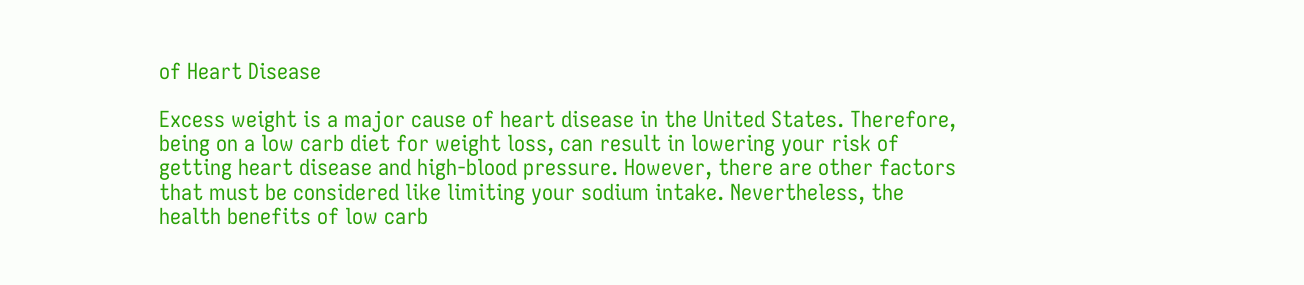of Heart Disease

Excess weight is a major cause of heart disease in the United States. Therefore,  being on a low carb diet for weight loss, can result in lowering your risk of getting heart disease and high-blood pressure. However, there are other factors that must be considered like limiting your sodium intake. Nevertheless, the health benefits of low carb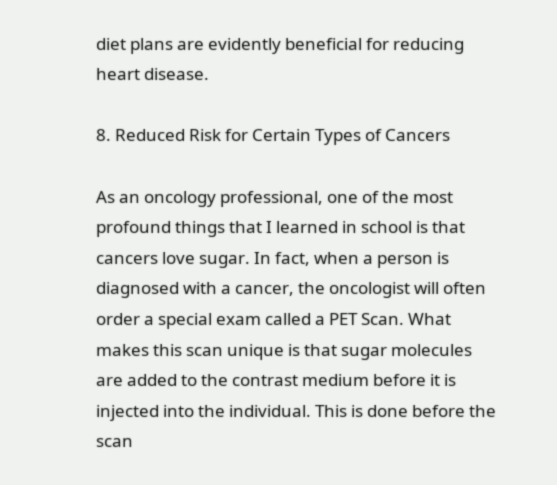diet plans are evidently beneficial for reducing heart disease.

8. Reduced Risk for Certain Types of Cancers

As an oncology professional, one of the most profound things that I learned in school is that cancers love sugar. In fact, when a person is diagnosed with a cancer, the oncologist will often order a special exam called a PET Scan. What makes this scan unique is that sugar molecules are added to the contrast medium before it is injected into the individual. This is done before the scan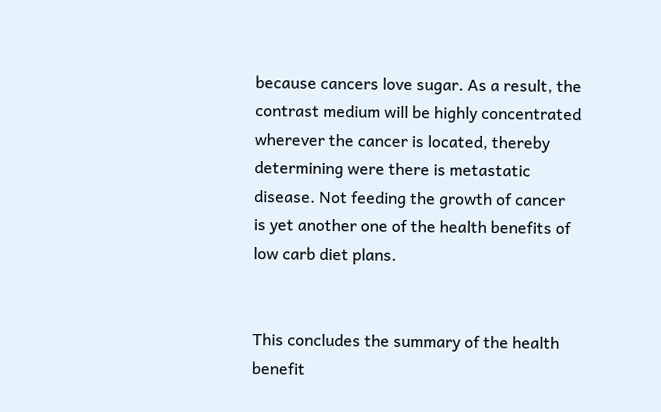because cancers love sugar. As a result, the contrast medium will be highly concentrated wherever the cancer is located, thereby determining were there is metastatic disease. Not feeding the growth of cancer is yet another one of the health benefits of low carb diet plans.


This concludes the summary of the health benefit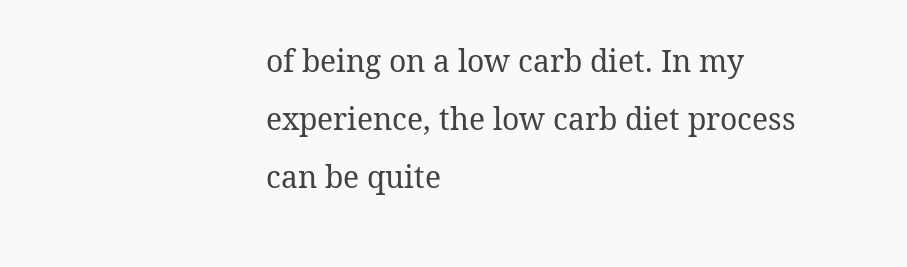of being on a low carb diet. In my experience, the low carb diet process can be quite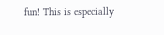fun! This is especially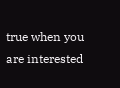true when you are interested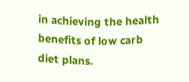in achieving the health benefits of low carb diet plans.